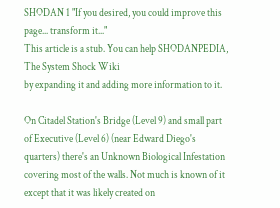SHODAN 1 "If you desired, you could improve this page... transform it..."
This article is a stub. You can help SHODANPEDIA, The System Shock Wiki
by expanding it and adding more information to it.

On Citadel Station's Bridge (Level 9) and small part of Executive (Level 6) (near Edward Diego's quarters) there's an Unknown Biological Infestation covering most of the walls. Not much is known of it except that it was likely created on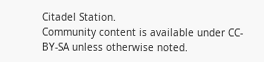Citadel Station.
Community content is available under CC-BY-SA unless otherwise noted.